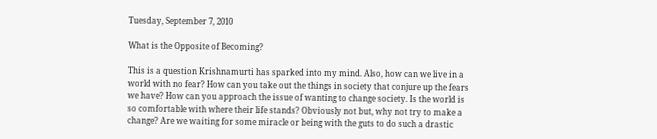Tuesday, September 7, 2010

What is the Opposite of Becoming?

This is a question Krishnamurti has sparked into my mind. Also, how can we live in a world with no fear? How can you take out the things in society that conjure up the fears we have? How can you approach the issue of wanting to change society. Is the world is so comfortable with where their life stands? Obviously not but, why not try to make a change? Are we waiting for some miracle or being with the guts to do such a drastic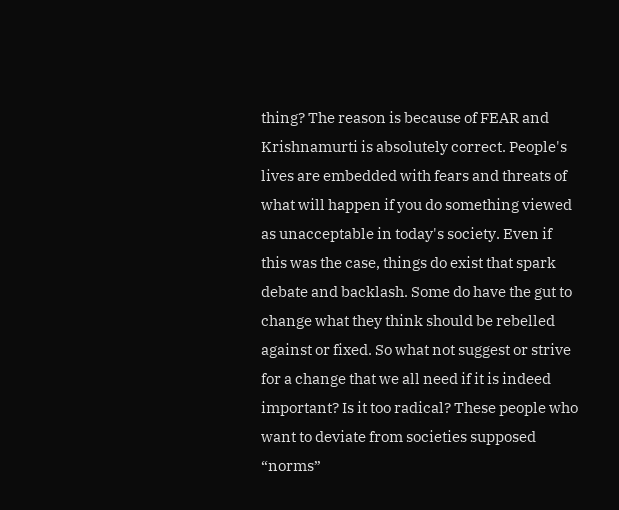thing? The reason is because of FEAR and Krishnamurti is absolutely correct. People's lives are embedded with fears and threats of what will happen if you do something viewed as unacceptable in today's society. Even if this was the case, things do exist that spark debate and backlash. Some do have the gut to change what they think should be rebelled against or fixed. So what not suggest or strive for a change that we all need if it is indeed important? Is it too radical? These people who want to deviate from societies supposed “norms”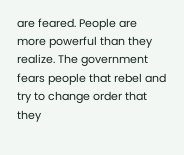are feared. People are more powerful than they realize. The government fears people that rebel and try to change order that they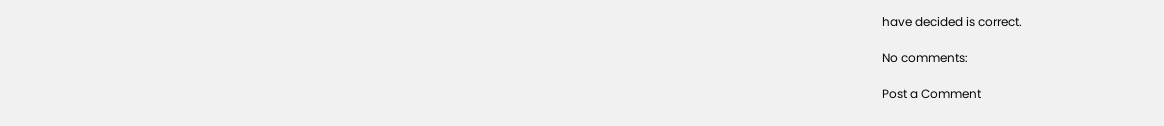have decided is correct.

No comments:

Post a Comment